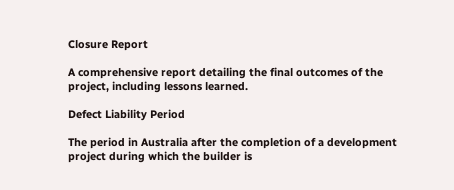Closure Report

A comprehensive report detailing the final outcomes of the project, including lessons learned.

Defect Liability Period

The period in Australia after the completion of a development project during which the builder is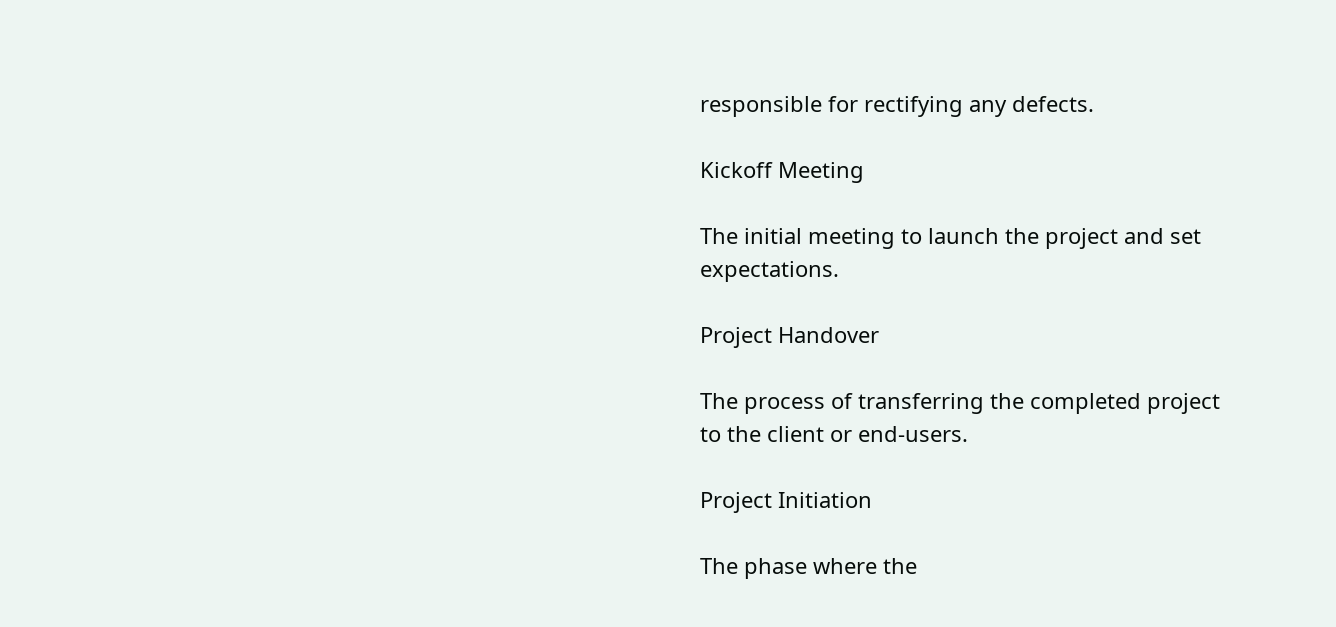responsible for rectifying any defects.

Kickoff Meeting

The initial meeting to launch the project and set expectations.

Project Handover

The process of transferring the completed project to the client or end-users.

Project Initiation

The phase where the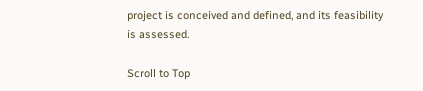project is conceived and defined, and its feasibility is assessed.

Scroll to Top